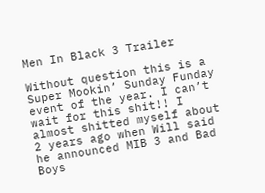Men In Black 3 Trailer

Without question this is a Super Mookin’ Sunday Funday event of the year. I can’t wait for this shit!! I almost shitted myself about 2 years ago when Will said he announced MIB 3 and Bad Boys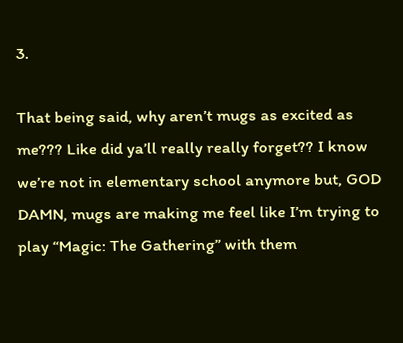3.

That being said, why aren’t mugs as excited as me??? Like did ya’ll really really forget?? I know we’re not in elementary school anymore but, GOD DAMN, mugs are making me feel like I’m trying to play “Magic: The Gathering” with them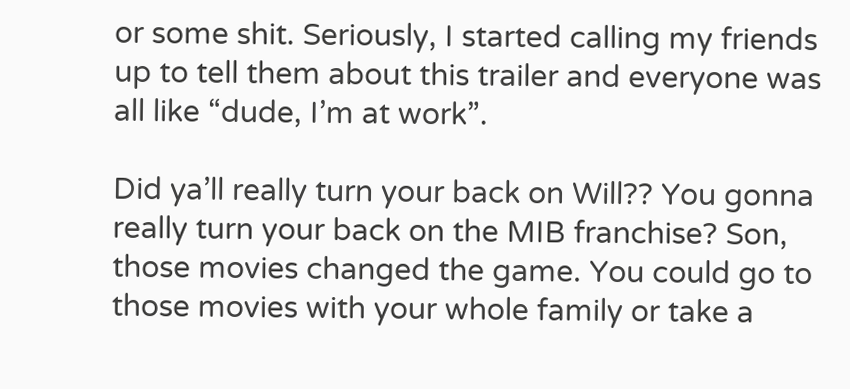or some shit. Seriously, I started calling my friends up to tell them about this trailer and everyone was all like “dude, I’m at work”.

Did ya’ll really turn your back on Will?? You gonna really turn your back on the MIB franchise? Son, those movies changed the game. You could go to those movies with your whole family or take a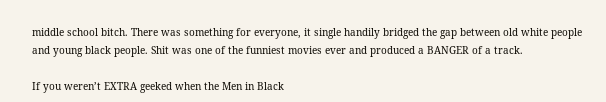middle school bitch. There was something for everyone, it single handily bridged the gap between old white people and young black people. Shit was one of the funniest movies ever and produced a BANGER of a track.

If you weren’t EXTRA geeked when the Men in Black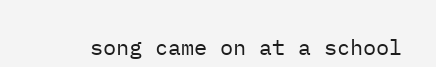song came on at a school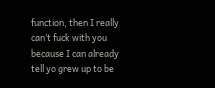function, then I really can’t fuck with you because I can already tell yo grew up to be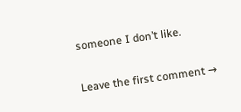someone I don’t like.


Leave the first comment →